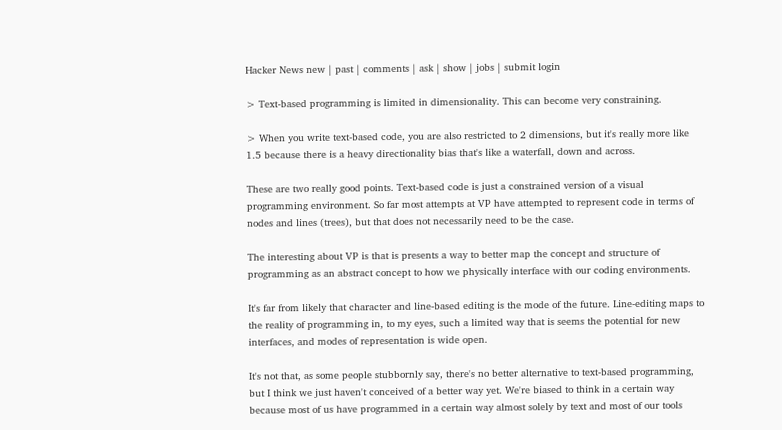Hacker News new | past | comments | ask | show | jobs | submit login

> Text-based programming is limited in dimensionality. This can become very constraining.

> When you write text-based code, you are also restricted to 2 dimensions, but it's really more like 1.5 because there is a heavy directionality bias that's like a waterfall, down and across.

These are two really good points. Text-based code is just a constrained version of a visual programming environment. So far most attempts at VP have attempted to represent code in terms of nodes and lines (trees), but that does not necessarily need to be the case.

The interesting about VP is that is presents a way to better map the concept and structure of programming as an abstract concept to how we physically interface with our coding environments.

It's far from likely that character and line-based editing is the mode of the future. Line-editing maps to the reality of programming in, to my eyes, such a limited way that is seems the potential for new interfaces, and modes of representation is wide open.

It's not that, as some people stubbornly say, there's no better alternative to text-based programming, but I think we just haven't conceived of a better way yet. We're biased to think in a certain way because most of us have programmed in a certain way almost solely by text and most of our tools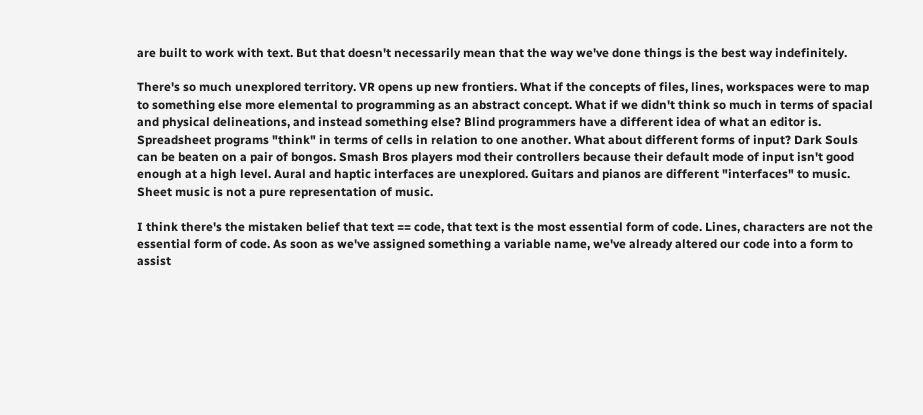are built to work with text. But that doesn't necessarily mean that the way we've done things is the best way indefinitely.

There's so much unexplored territory. VR opens up new frontiers. What if the concepts of files, lines, workspaces were to map to something else more elemental to programming as an abstract concept. What if we didn't think so much in terms of spacial and physical delineations, and instead something else? Blind programmers have a different idea of what an editor is. Spreadsheet programs "think" in terms of cells in relation to one another. What about different forms of input? Dark Souls can be beaten on a pair of bongos. Smash Bros players mod their controllers because their default mode of input isn't good enough at a high level. Aural and haptic interfaces are unexplored. Guitars and pianos are different "interfaces" to music. Sheet music is not a pure representation of music.

I think there's the mistaken belief that text == code, that text is the most essential form of code. Lines, characters are not the essential form of code. As soon as we've assigned something a variable name, we've already altered our code into a form to assist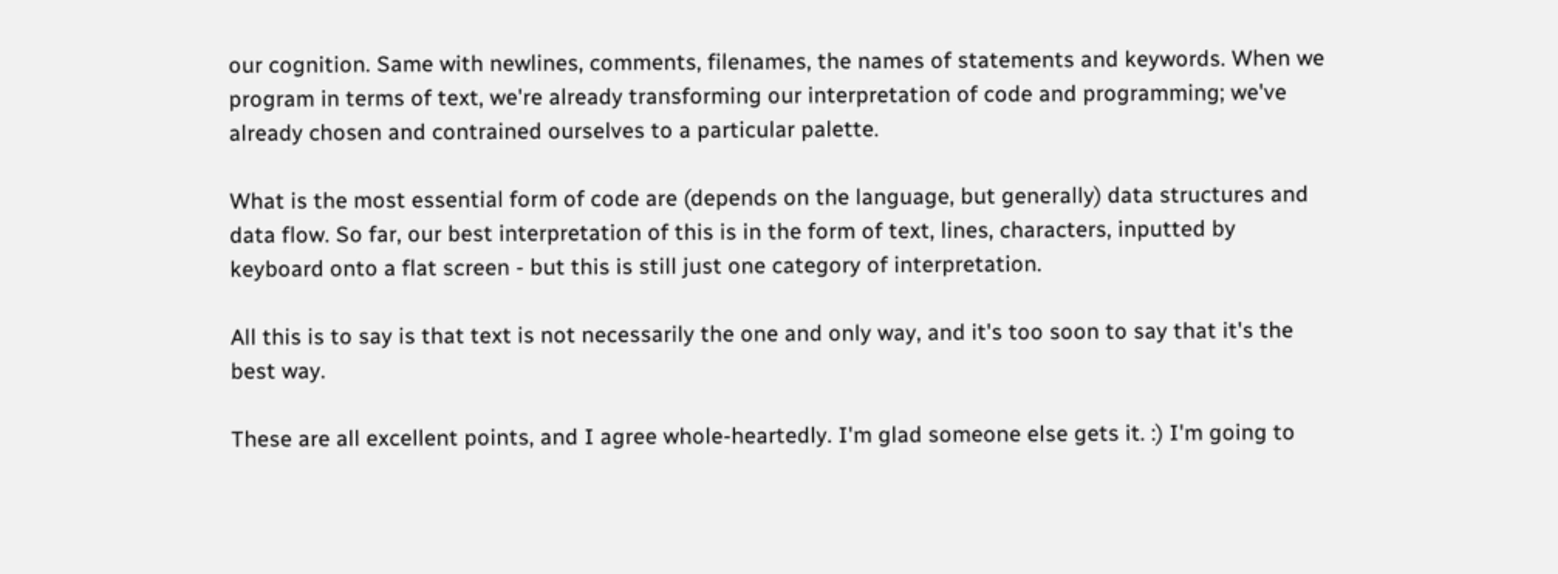our cognition. Same with newlines, comments, filenames, the names of statements and keywords. When we program in terms of text, we're already transforming our interpretation of code and programming; we've already chosen and contrained ourselves to a particular palette.

What is the most essential form of code are (depends on the language, but generally) data structures and data flow. So far, our best interpretation of this is in the form of text, lines, characters, inputted by keyboard onto a flat screen - but this is still just one category of interpretation.

All this is to say is that text is not necessarily the one and only way, and it's too soon to say that it's the best way.

These are all excellent points, and I agree whole-heartedly. I'm glad someone else gets it. :) I'm going to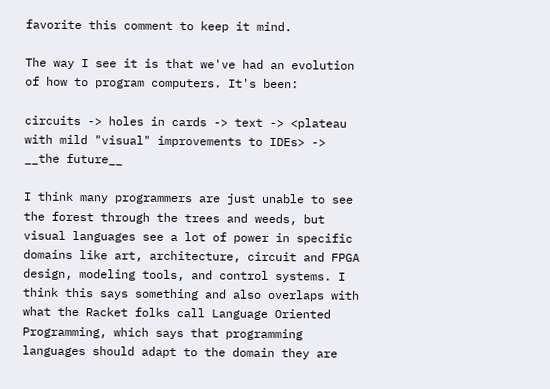favorite this comment to keep it mind.

The way I see it is that we've had an evolution of how to program computers. It's been:

circuits -> holes in cards -> text -> <plateau with mild "visual" improvements to IDEs> -> __the future__

I think many programmers are just unable to see the forest through the trees and weeds, but visual languages see a lot of power in specific domains like art, architecture, circuit and FPGA design, modeling tools, and control systems. I think this says something and also overlaps with what the Racket folks call Language Oriented Programming, which says that programming languages should adapt to the domain they are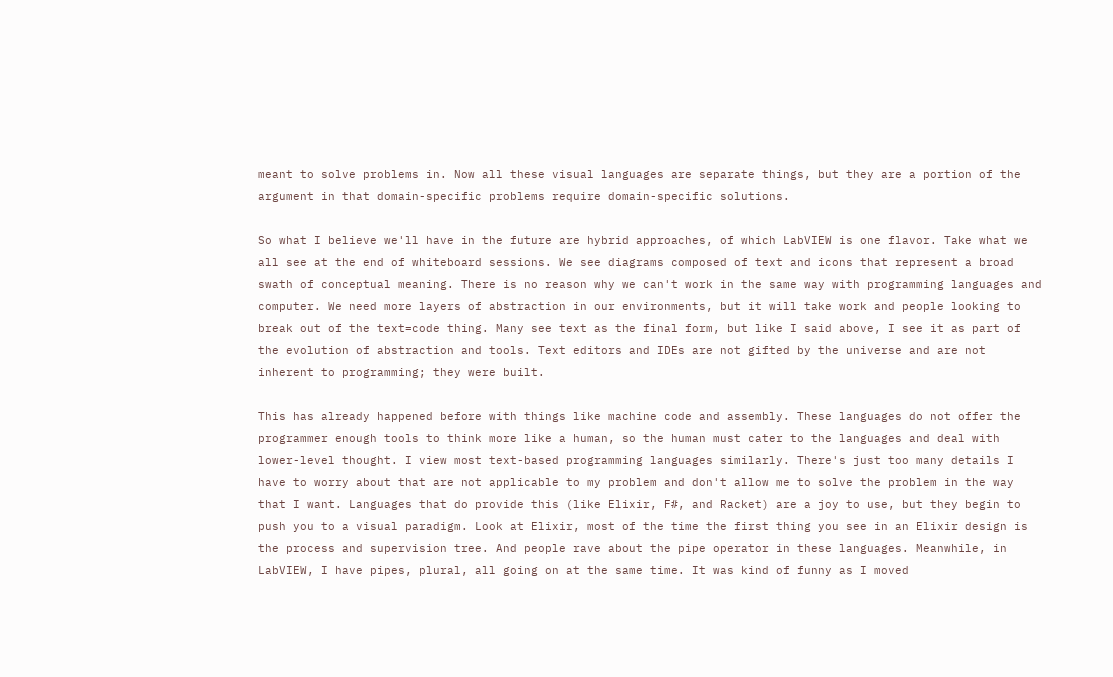meant to solve problems in. Now all these visual languages are separate things, but they are a portion of the argument in that domain-specific problems require domain-specific solutions.

So what I believe we'll have in the future are hybrid approaches, of which LabVIEW is one flavor. Take what we all see at the end of whiteboard sessions. We see diagrams composed of text and icons that represent a broad swath of conceptual meaning. There is no reason why we can't work in the same way with programming languages and computer. We need more layers of abstraction in our environments, but it will take work and people looking to break out of the text=code thing. Many see text as the final form, but like I said above, I see it as part of the evolution of abstraction and tools. Text editors and IDEs are not gifted by the universe and are not inherent to programming; they were built.

This has already happened before with things like machine code and assembly. These languages do not offer the programmer enough tools to think more like a human, so the human must cater to the languages and deal with lower-level thought. I view most text-based programming languages similarly. There's just too many details I have to worry about that are not applicable to my problem and don't allow me to solve the problem in the way that I want. Languages that do provide this (like Elixir, F#, and Racket) are a joy to use, but they begin to push you to a visual paradigm. Look at Elixir, most of the time the first thing you see in an Elixir design is the process and supervision tree. And people rave about the pipe operator in these languages. Meanwhile, in LabVIEW, I have pipes, plural, all going on at the same time. It was kind of funny as I moved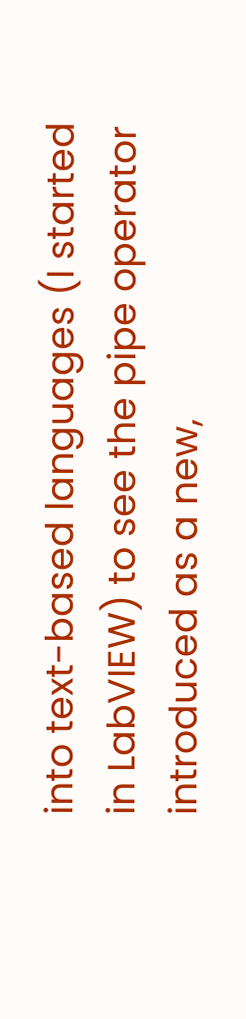into text-based languages (I started in LabVIEW) to see the pipe operator introduced as a new,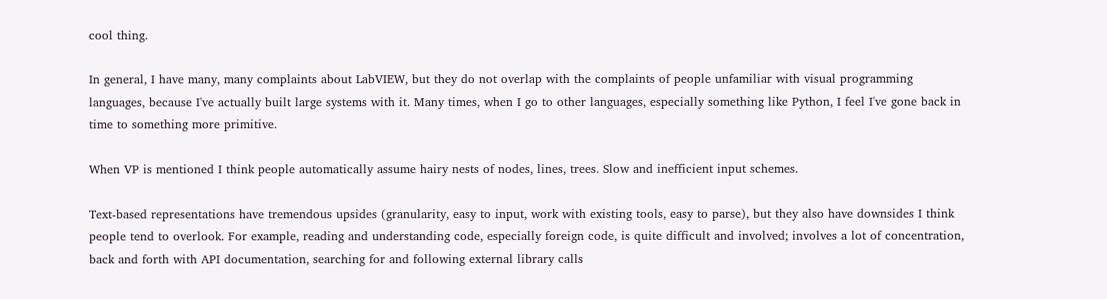cool thing.

In general, I have many, many complaints about LabVIEW, but they do not overlap with the complaints of people unfamiliar with visual programming languages, because I've actually built large systems with it. Many times, when I go to other languages, especially something like Python, I feel I've gone back in time to something more primitive.

When VP is mentioned I think people automatically assume hairy nests of nodes, lines, trees. Slow and inefficient input schemes.

Text-based representations have tremendous upsides (granularity, easy to input, work with existing tools, easy to parse), but they also have downsides I think people tend to overlook. For example, reading and understanding code, especially foreign code, is quite difficult and involved; involves a lot of concentration, back and forth with API documentation, searching for and following external library calls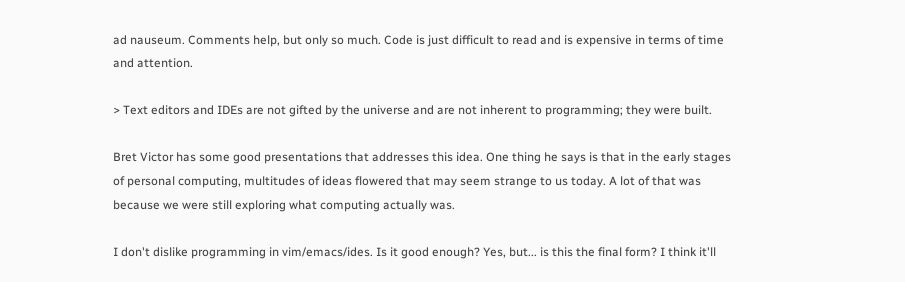ad nauseum. Comments help, but only so much. Code is just difficult to read and is expensive in terms of time and attention.

> Text editors and IDEs are not gifted by the universe and are not inherent to programming; they were built.

Bret Victor has some good presentations that addresses this idea. One thing he says is that in the early stages of personal computing, multitudes of ideas flowered that may seem strange to us today. A lot of that was because we were still exploring what computing actually was.

I don't dislike programming in vim/emacs/ides. Is it good enough? Yes, but... is this the final form? I think it'll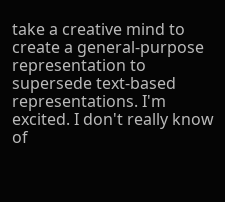take a creative mind to create a general-purpose representation to supersede text-based representations. I'm excited. I don't really know of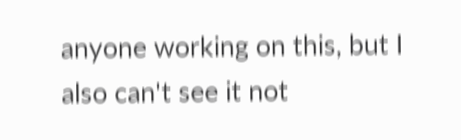anyone working on this, but I also can't see it not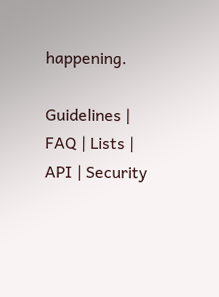happening.

Guidelines | FAQ | Lists | API | Security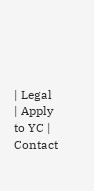| Legal | Apply to YC | Contact